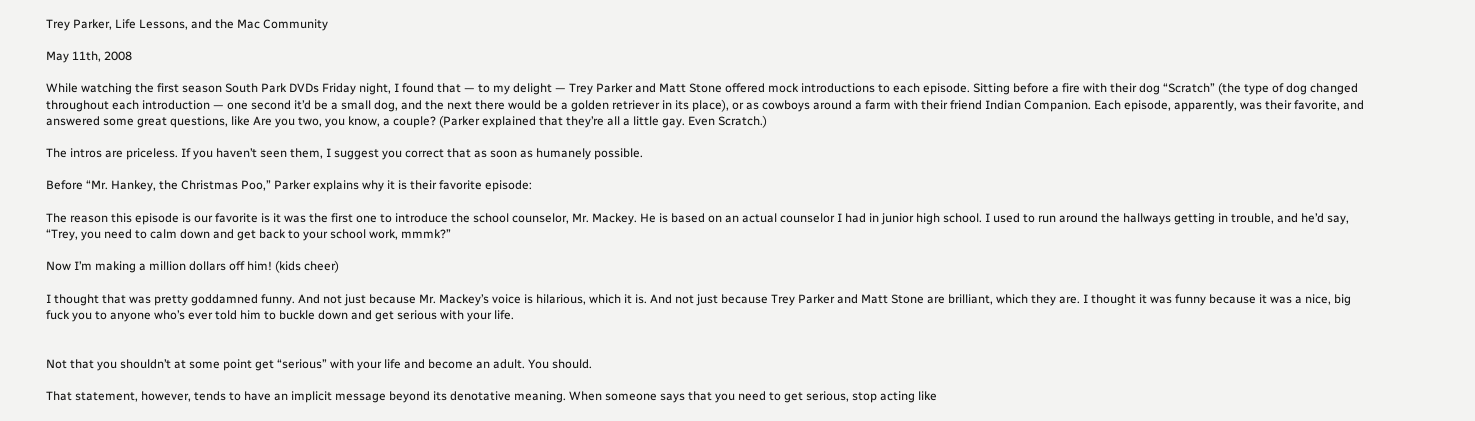Trey Parker, Life Lessons, and the Mac Community

May 11th, 2008

While watching the first season South Park DVDs Friday night, I found that — to my delight — Trey Parker and Matt Stone offered mock introductions to each episode. Sitting before a fire with their dog “Scratch” (the type of dog changed throughout each introduction — one second it’d be a small dog, and the next there would be a golden retriever in its place), or as cowboys around a farm with their friend Indian Companion. Each episode, apparently, was their favorite, and answered some great questions, like Are you two, you know, a couple? (Parker explained that they’re all a little gay. Even Scratch.)

The intros are priceless. If you haven’t seen them, I suggest you correct that as soon as humanely possible.

Before “Mr. Hankey, the Christmas Poo,” Parker explains why it is their favorite episode:

The reason this episode is our favorite is it was the first one to introduce the school counselor, Mr. Mackey. He is based on an actual counselor I had in junior high school. I used to run around the hallways getting in trouble, and he’d say, “Trey, you need to calm down and get back to your school work, mmmk?”

Now I’m making a million dollars off him! (kids cheer)

I thought that was pretty goddamned funny. And not just because Mr. Mackey’s voice is hilarious, which it is. And not just because Trey Parker and Matt Stone are brilliant, which they are. I thought it was funny because it was a nice, big fuck you to anyone who’s ever told him to buckle down and get serious with your life.


Not that you shouldn’t at some point get “serious” with your life and become an adult. You should.

That statement, however, tends to have an implicit message beyond its denotative meaning. When someone says that you need to get serious, stop acting like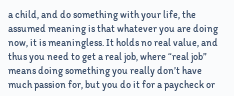a child, and do something with your life, the assumed meaning is that whatever you are doing now, it is meaningless. It holds no real value, and thus you need to get a real job, where “real job” means doing something you really don’t have much passion for, but you do it for a paycheck or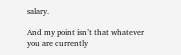salary.

And my point isn’t that whatever you are currently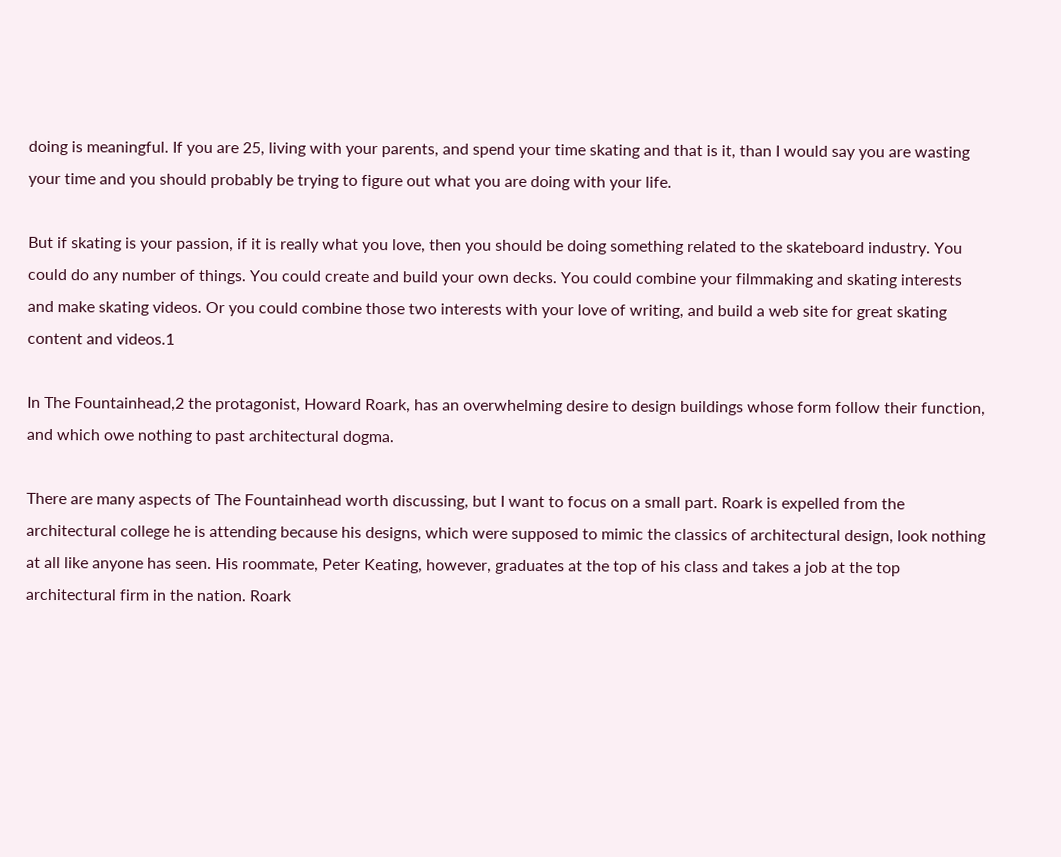doing is meaningful. If you are 25, living with your parents, and spend your time skating and that is it, than I would say you are wasting your time and you should probably be trying to figure out what you are doing with your life.

But if skating is your passion, if it is really what you love, then you should be doing something related to the skateboard industry. You could do any number of things. You could create and build your own decks. You could combine your filmmaking and skating interests and make skating videos. Or you could combine those two interests with your love of writing, and build a web site for great skating content and videos.1

In The Fountainhead,2 the protagonist, Howard Roark, has an overwhelming desire to design buildings whose form follow their function, and which owe nothing to past architectural dogma.

There are many aspects of The Fountainhead worth discussing, but I want to focus on a small part. Roark is expelled from the architectural college he is attending because his designs, which were supposed to mimic the classics of architectural design, look nothing at all like anyone has seen. His roommate, Peter Keating, however, graduates at the top of his class and takes a job at the top architectural firm in the nation. Roark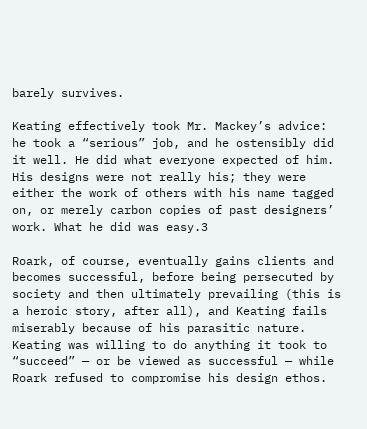barely survives.

Keating effectively took Mr. Mackey’s advice: he took a “serious” job, and he ostensibly did it well. He did what everyone expected of him. His designs were not really his; they were either the work of others with his name tagged on, or merely carbon copies of past designers’ work. What he did was easy.3

Roark, of course, eventually gains clients and becomes successful, before being persecuted by society and then ultimately prevailing (this is a heroic story, after all), and Keating fails miserably because of his parasitic nature. Keating was willing to do anything it took to “succeed” — or be viewed as successful — while Roark refused to compromise his design ethos.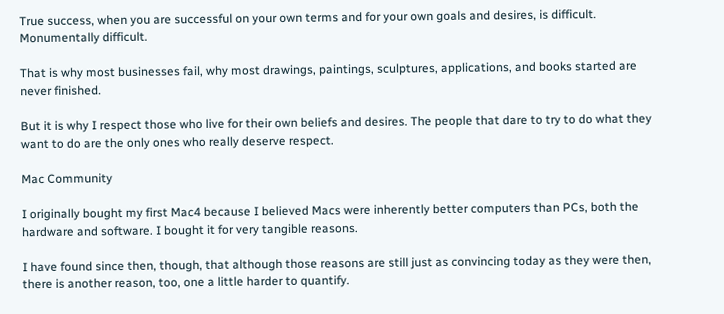True success, when you are successful on your own terms and for your own goals and desires, is difficult. Monumentally difficult.

That is why most businesses fail, why most drawings, paintings, sculptures, applications, and books started are never finished.

But it is why I respect those who live for their own beliefs and desires. The people that dare to try to do what they want to do are the only ones who really deserve respect.

Mac Community

I originally bought my first Mac4 because I believed Macs were inherently better computers than PCs, both the hardware and software. I bought it for very tangible reasons.

I have found since then, though, that although those reasons are still just as convincing today as they were then, there is another reason, too, one a little harder to quantify.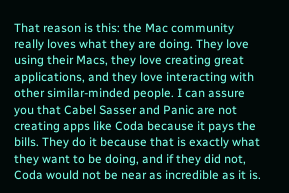That reason is this: the Mac community really loves what they are doing. They love using their Macs, they love creating great applications, and they love interacting with other similar-minded people. I can assure you that Cabel Sasser and Panic are not creating apps like Coda because it pays the bills. They do it because that is exactly what they want to be doing, and if they did not, Coda would not be near as incredible as it is.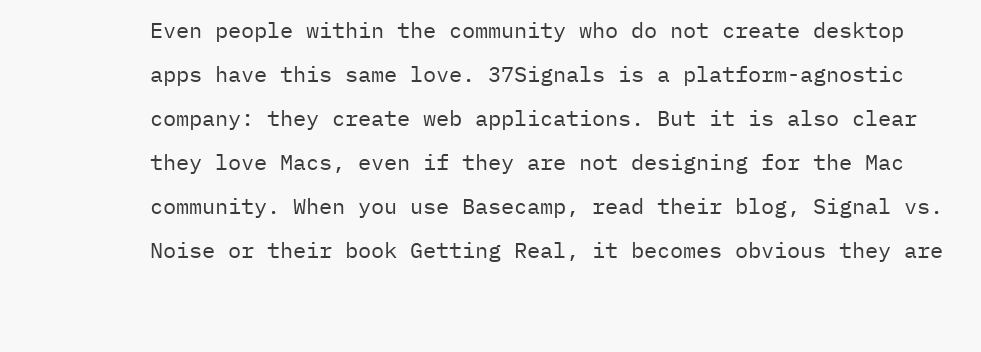Even people within the community who do not create desktop apps have this same love. 37Signals is a platform-agnostic company: they create web applications. But it is also clear they love Macs, even if they are not designing for the Mac community. When you use Basecamp, read their blog, Signal vs. Noise or their book Getting Real, it becomes obvious they are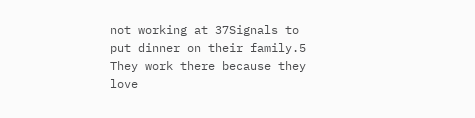not working at 37Signals to put dinner on their family.5 They work there because they love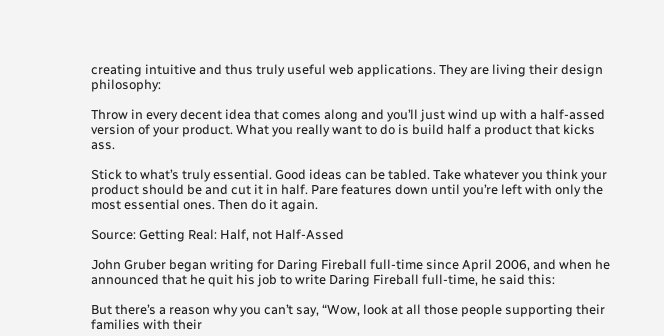creating intuitive and thus truly useful web applications. They are living their design philosophy:

Throw in every decent idea that comes along and you’ll just wind up with a half-assed version of your product. What you really want to do is build half a product that kicks ass.

Stick to what’s truly essential. Good ideas can be tabled. Take whatever you think your product should be and cut it in half. Pare features down until you’re left with only the most essential ones. Then do it again.

Source: Getting Real: Half, not Half-Assed

John Gruber began writing for Daring Fireball full-time since April 2006, and when he announced that he quit his job to write Daring Fireball full-time, he said this:

But there’s a reason why you can’t say, “Wow, look at all those people supporting their families with their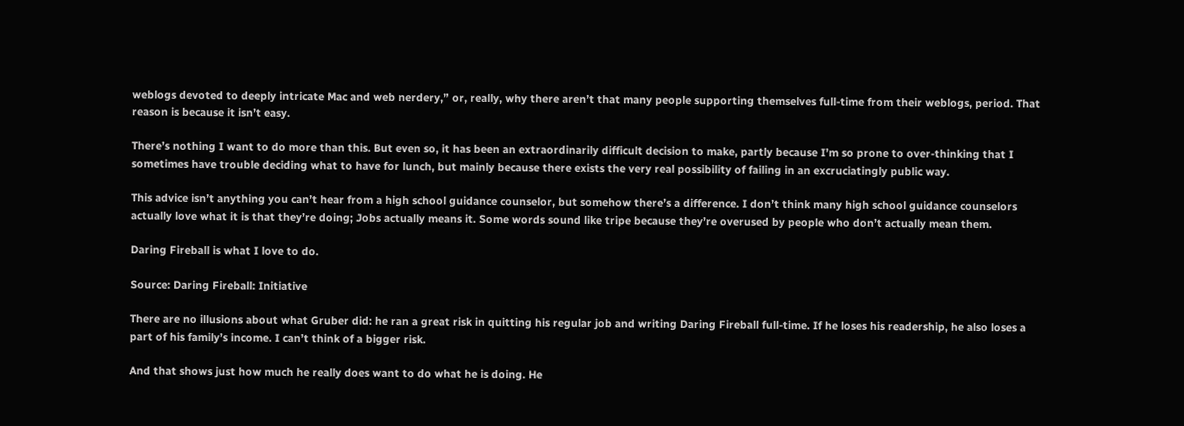weblogs devoted to deeply intricate Mac and web nerdery,” or, really, why there aren’t that many people supporting themselves full-time from their weblogs, period. That reason is because it isn’t easy.

There’s nothing I want to do more than this. But even so, it has been an extraordinarily difficult decision to make, partly because I’m so prone to over-thinking that I sometimes have trouble deciding what to have for lunch, but mainly because there exists the very real possibility of failing in an excruciatingly public way.

This advice isn’t anything you can’t hear from a high school guidance counselor, but somehow there’s a difference. I don’t think many high school guidance counselors actually love what it is that they’re doing; Jobs actually means it. Some words sound like tripe because they’re overused by people who don’t actually mean them.

Daring Fireball is what I love to do.

Source: Daring Fireball: Initiative

There are no illusions about what Gruber did: he ran a great risk in quitting his regular job and writing Daring Fireball full-time. If he loses his readership, he also loses a part of his family’s income. I can’t think of a bigger risk.

And that shows just how much he really does want to do what he is doing. He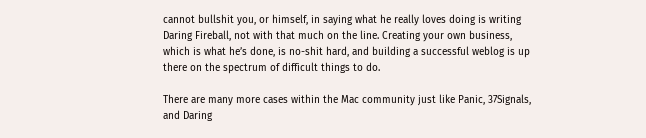cannot bullshit you, or himself, in saying what he really loves doing is writing Daring Fireball, not with that much on the line. Creating your own business, which is what he’s done, is no-shit hard, and building a successful weblog is up there on the spectrum of difficult things to do.

There are many more cases within the Mac community just like Panic, 37Signals, and Daring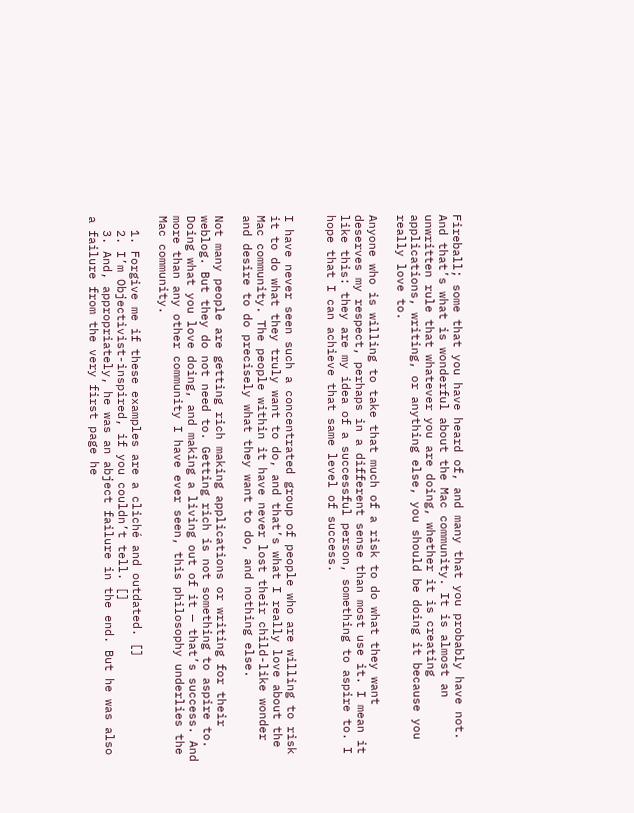Fireball; some that you have heard of, and many that you probably have not. And that’s what is wonderful about the Mac community. It is almost an unwritten rule that whatever you are doing, whether it is creating applications, writing, or anything else, you should be doing it because you really love to.

Anyone who is willing to take that much of a risk to do what they want deserves my respect, perhaps in a different sense than most use it. I mean it like this: they are my idea of a successful person, something to aspire to. I hope that I can achieve that same level of success.


I have never seen such a concentrated group of people who are willing to risk it to do what they truly want to do, and that’s what I really love about the Mac community. The people within it have never lost their child-like wonder and desire to do precisely what they want to do, and nothing else.

Not many people are getting rich making applications or writing for their weblog. But they do not need to. Getting rich is not something to aspire to. Doing what you love doing, and making a living out of it — that’s success. And more than any other community I have ever seen, this philosophy underlies the Mac community.

  1. Forgive me if these examples are a cliché and outdated. []
  2. I’m Objectivist-inspired, if you couldn’t tell. []
  3. And, appropriately, he was an abject failure in the end. But he was also a failure from the very first page he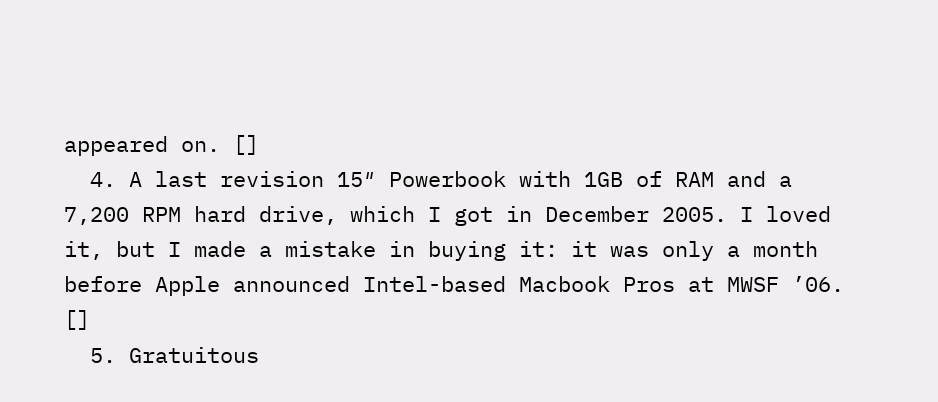appeared on. []
  4. A last revision 15″ Powerbook with 1GB of RAM and a 7,200 RPM hard drive, which I got in December 2005. I loved it, but I made a mistake in buying it: it was only a month before Apple announced Intel-based Macbook Pros at MWSF ’06. []
  5. Gratuitous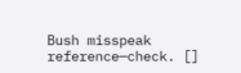Bush misspeak reference—check. []